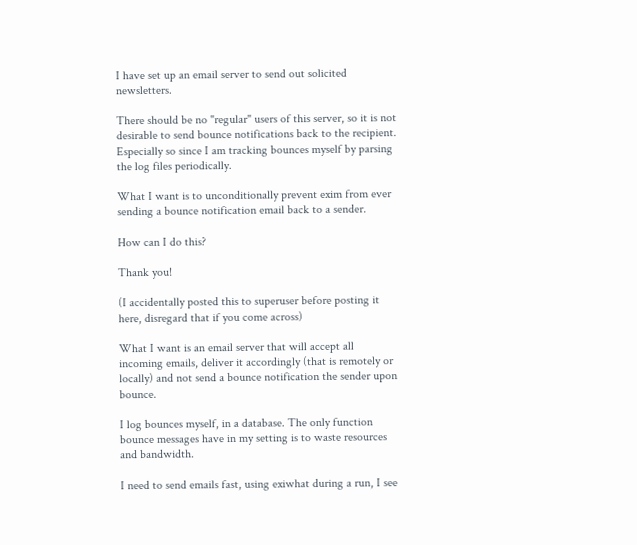I have set up an email server to send out solicited newsletters.

There should be no "regular" users of this server, so it is not desirable to send bounce notifications back to the recipient. Especially so since I am tracking bounces myself by parsing the log files periodically.

What I want is to unconditionally prevent exim from ever sending a bounce notification email back to a sender.

How can I do this?

Thank you!

(I accidentally posted this to superuser before posting it here, disregard that if you come across)

What I want is an email server that will accept all incoming emails, deliver it accordingly (that is remotely or locally) and not send a bounce notification the sender upon bounce.

I log bounces myself, in a database. The only function bounce messages have in my setting is to waste resources and bandwidth.

I need to send emails fast, using exiwhat during a run, I see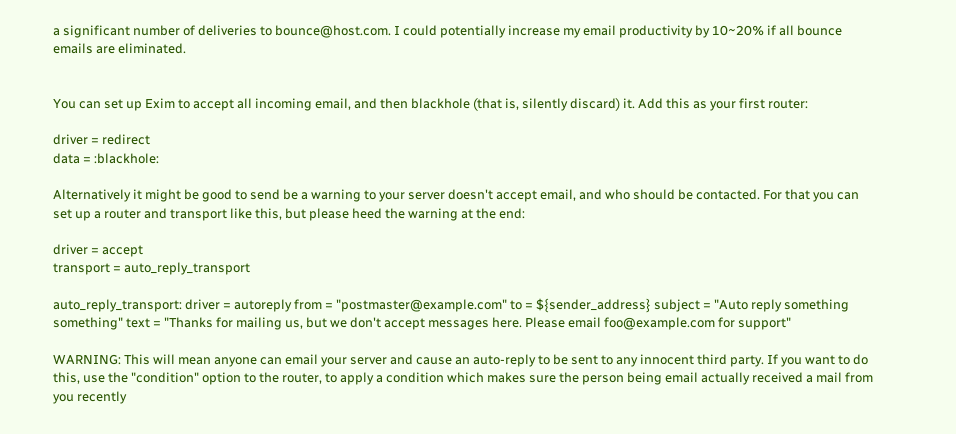a significant number of deliveries to bounce@host.com. I could potentially increase my email productivity by 10~20% if all bounce emails are eliminated.


You can set up Exim to accept all incoming email, and then blackhole (that is, silently discard) it. Add this as your first router:

driver = redirect
data = :blackhole:

Alternatively it might be good to send be a warning to your server doesn't accept email, and who should be contacted. For that you can set up a router and transport like this, but please heed the warning at the end:

driver = accept
transport = auto_reply_transport

auto_reply_transport: driver = autoreply from = "postmaster@example.com" to = ${sender_address} subject = "Auto reply something something" text = "Thanks for mailing us, but we don't accept messages here. Please email foo@example.com for support"

WARNING: This will mean anyone can email your server and cause an auto-reply to be sent to any innocent third party. If you want to do this, use the "condition" option to the router, to apply a condition which makes sure the person being email actually received a mail from you recently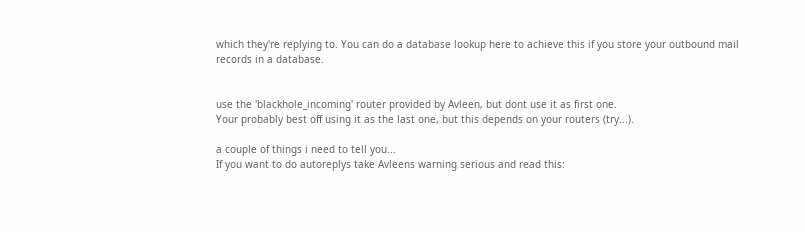which they're replying to. You can do a database lookup here to achieve this if you store your outbound mail records in a database.


use the 'blackhole_incoming' router provided by Avleen, but dont use it as first one.
Your probably best off using it as the last one, but this depends on your routers (try...).

a couple of things i need to tell you...
If you want to do autoreplys take Avleens warning serious and read this: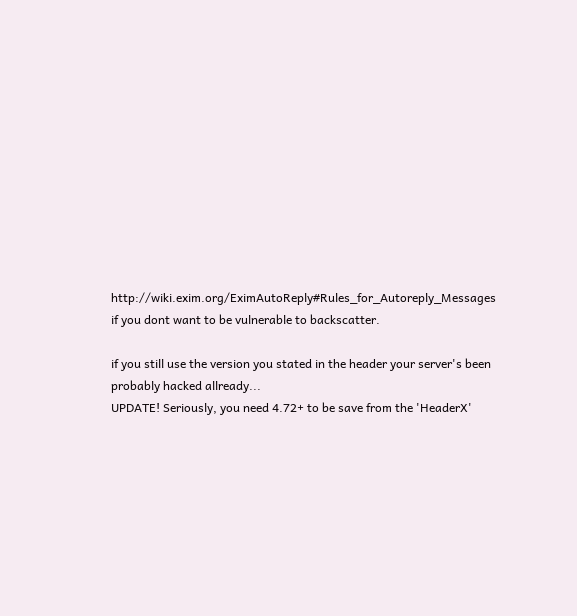http://wiki.exim.org/EximAutoReply#Rules_for_Autoreply_Messages if you dont want to be vulnerable to backscatter.

if you still use the version you stated in the header your server's been probably hacked allready...
UPDATE! Seriously, you need 4.72+ to be save from the 'HeaderX'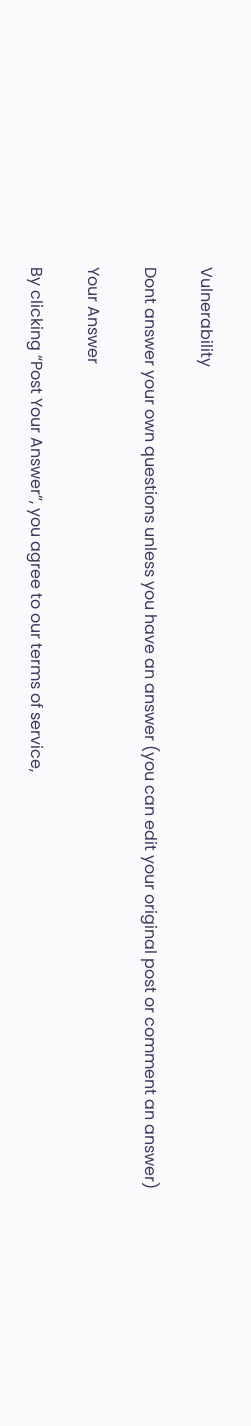Vulnerability

Dont answer your own questions unless you have an answer (you can edit your original post or comment an answer)

Your Answer

By clicking “Post Your Answer”, you agree to our terms of service,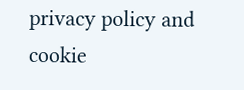privacy policy and cookie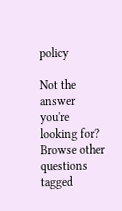policy

Not the answer you're looking for? Browse other questions tagged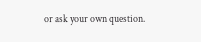or ask your own question.